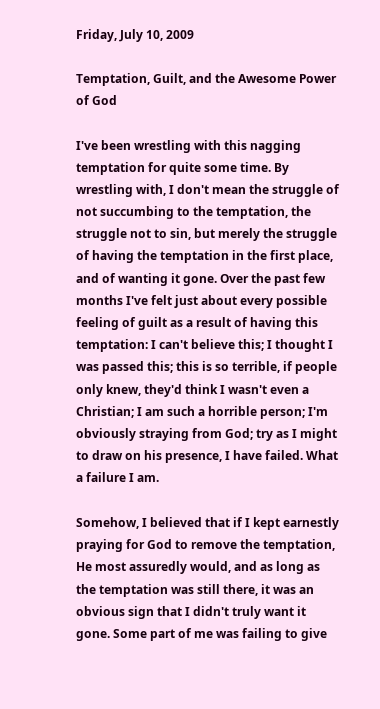Friday, July 10, 2009

Temptation, Guilt, and the Awesome Power of God

I've been wrestling with this nagging temptation for quite some time. By wrestling with, I don't mean the struggle of not succumbing to the temptation, the struggle not to sin, but merely the struggle of having the temptation in the first place, and of wanting it gone. Over the past few months I've felt just about every possible feeling of guilt as a result of having this temptation: I can't believe this; I thought I was passed this; this is so terrible, if people only knew, they'd think I wasn't even a Christian; I am such a horrible person; I'm obviously straying from God; try as I might to draw on his presence, I have failed. What a failure I am.

Somehow, I believed that if I kept earnestly praying for God to remove the temptation, He most assuredly would, and as long as the temptation was still there, it was an obvious sign that I didn't truly want it gone. Some part of me was failing to give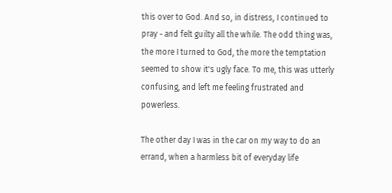this over to God. And so, in distress, I continued to pray - and felt guilty all the while. The odd thing was, the more I turned to God, the more the temptation seemed to show it's ugly face. To me, this was utterly confusing, and left me feeling frustrated and powerless.

The other day I was in the car on my way to do an errand, when a harmless bit of everyday life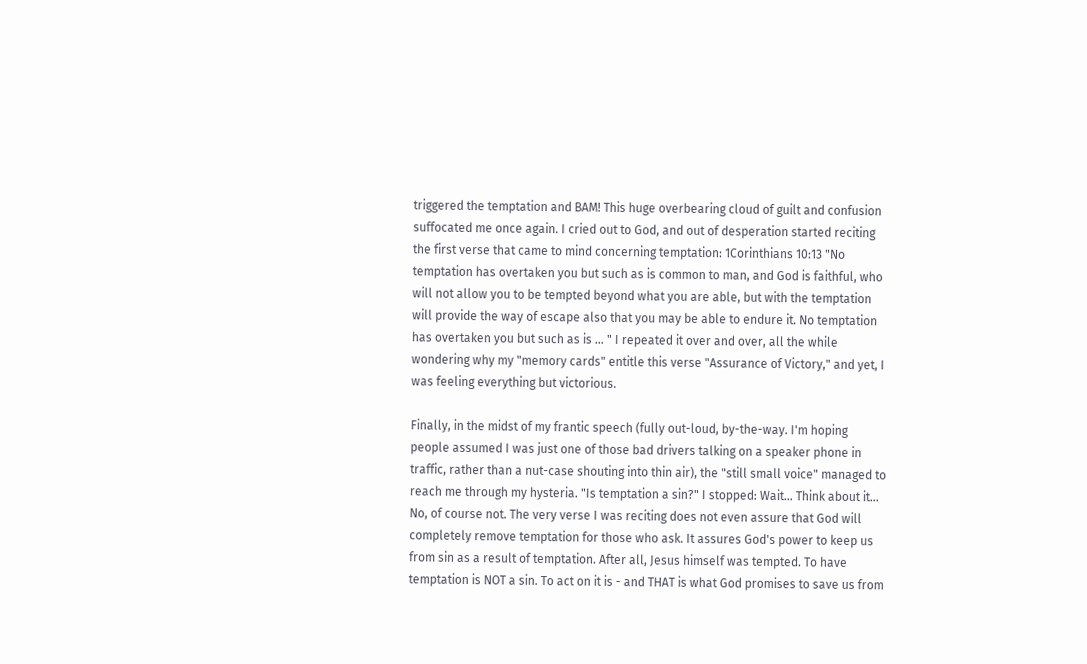triggered the temptation and BAM! This huge overbearing cloud of guilt and confusion suffocated me once again. I cried out to God, and out of desperation started reciting the first verse that came to mind concerning temptation: 1Corinthians 10:13 "No temptation has overtaken you but such as is common to man, and God is faithful, who will not allow you to be tempted beyond what you are able, but with the temptation will provide the way of escape also that you may be able to endure it. No temptation has overtaken you but such as is ... " I repeated it over and over, all the while wondering why my "memory cards" entitle this verse "Assurance of Victory," and yet, I was feeling everything but victorious.

Finally, in the midst of my frantic speech (fully out-loud, by-the-way. I'm hoping people assumed I was just one of those bad drivers talking on a speaker phone in traffic, rather than a nut-case shouting into thin air), the "still small voice" managed to reach me through my hysteria. "Is temptation a sin?" I stopped: Wait... Think about it... No, of course not. The very verse I was reciting does not even assure that God will completely remove temptation for those who ask. It assures God's power to keep us from sin as a result of temptation. After all, Jesus himself was tempted. To have temptation is NOT a sin. To act on it is - and THAT is what God promises to save us from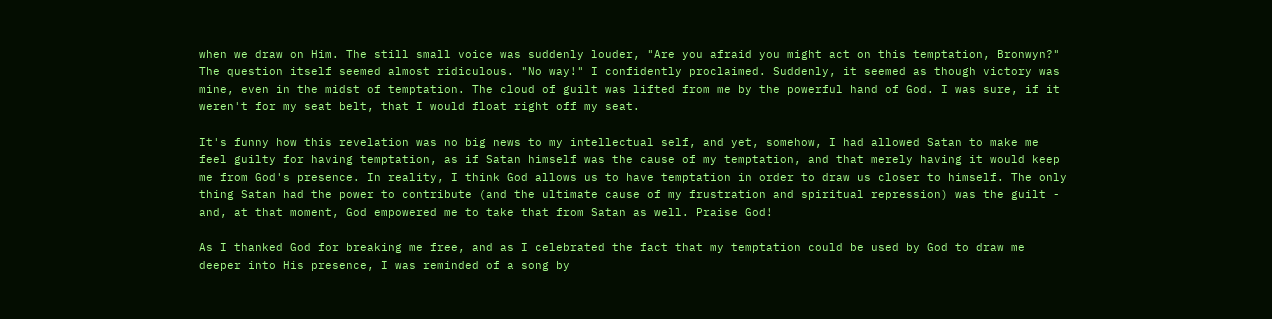when we draw on Him. The still small voice was suddenly louder, "Are you afraid you might act on this temptation, Bronwyn?" The question itself seemed almost ridiculous. "No way!" I confidently proclaimed. Suddenly, it seemed as though victory was mine, even in the midst of temptation. The cloud of guilt was lifted from me by the powerful hand of God. I was sure, if it weren't for my seat belt, that I would float right off my seat.

It's funny how this revelation was no big news to my intellectual self, and yet, somehow, I had allowed Satan to make me feel guilty for having temptation, as if Satan himself was the cause of my temptation, and that merely having it would keep me from God's presence. In reality, I think God allows us to have temptation in order to draw us closer to himself. The only thing Satan had the power to contribute (and the ultimate cause of my frustration and spiritual repression) was the guilt - and, at that moment, God empowered me to take that from Satan as well. Praise God!

As I thanked God for breaking me free, and as I celebrated the fact that my temptation could be used by God to draw me deeper into His presence, I was reminded of a song by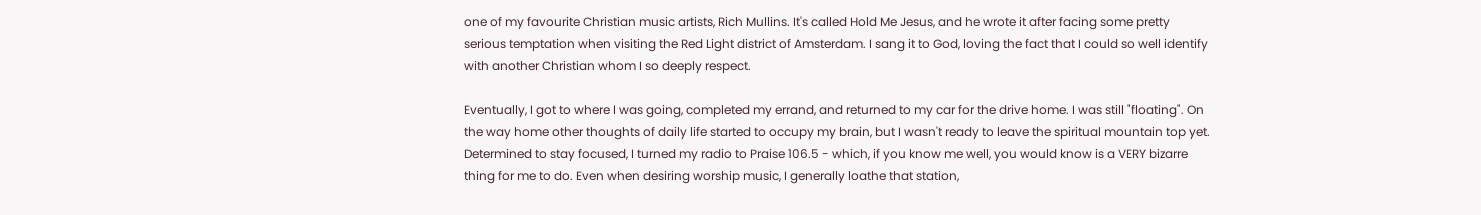one of my favourite Christian music artists, Rich Mullins. It's called Hold Me Jesus, and he wrote it after facing some pretty serious temptation when visiting the Red Light district of Amsterdam. I sang it to God, loving the fact that I could so well identify with another Christian whom I so deeply respect.

Eventually, I got to where I was going, completed my errand, and returned to my car for the drive home. I was still "floating". On the way home other thoughts of daily life started to occupy my brain, but I wasn't ready to leave the spiritual mountain top yet. Determined to stay focused, I turned my radio to Praise 106.5 - which, if you know me well, you would know is a VERY bizarre thing for me to do. Even when desiring worship music, I generally loathe that station,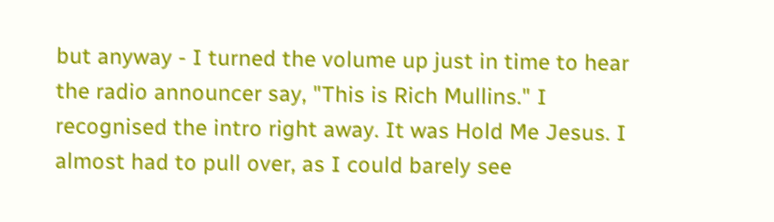but anyway - I turned the volume up just in time to hear the radio announcer say, "This is Rich Mullins." I recognised the intro right away. It was Hold Me Jesus. I almost had to pull over, as I could barely see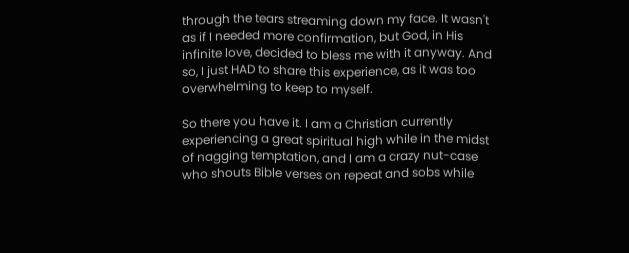through the tears streaming down my face. It wasn't as if I needed more confirmation, but God, in His infinite love, decided to bless me with it anyway. And so, I just HAD to share this experience, as it was too overwhelming to keep to myself.

So there you have it. I am a Christian currently experiencing a great spiritual high while in the midst of nagging temptation, and I am a crazy nut-case who shouts Bible verses on repeat and sobs while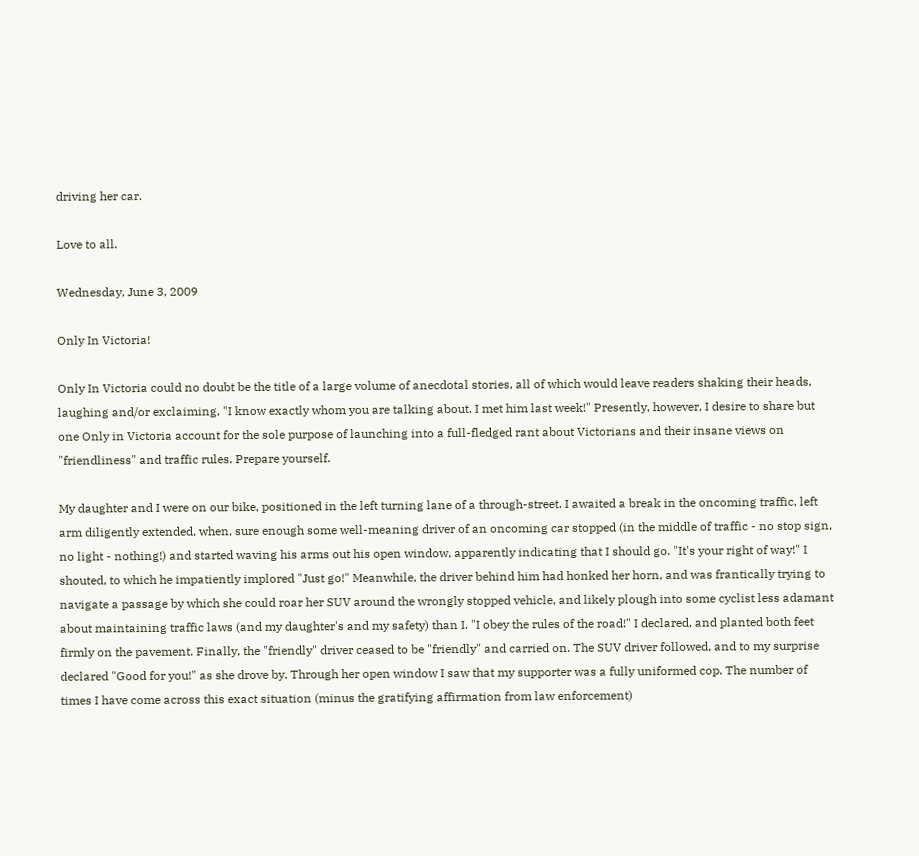driving her car.

Love to all.

Wednesday, June 3, 2009

Only In Victoria!

Only In Victoria could no doubt be the title of a large volume of anecdotal stories, all of which would leave readers shaking their heads, laughing and/or exclaiming, "I know exactly whom you are talking about. I met him last week!" Presently, however, I desire to share but one Only in Victoria account for the sole purpose of launching into a full-fledged rant about Victorians and their insane views on "friendliness" and traffic rules. Prepare yourself.

My daughter and I were on our bike, positioned in the left turning lane of a through-street. I awaited a break in the oncoming traffic, left arm diligently extended, when, sure enough some well-meaning driver of an oncoming car stopped (in the middle of traffic - no stop sign, no light - nothing!) and started waving his arms out his open window, apparently indicating that I should go. "It's your right of way!" I shouted, to which he impatiently implored "Just go!" Meanwhile, the driver behind him had honked her horn, and was frantically trying to navigate a passage by which she could roar her SUV around the wrongly stopped vehicle, and likely plough into some cyclist less adamant about maintaining traffic laws (and my daughter's and my safety) than I. "I obey the rules of the road!" I declared, and planted both feet firmly on the pavement. Finally, the "friendly" driver ceased to be "friendly" and carried on. The SUV driver followed, and to my surprise declared "Good for you!" as she drove by. Through her open window I saw that my supporter was a fully uniformed cop. The number of times I have come across this exact situation (minus the gratifying affirmation from law enforcement)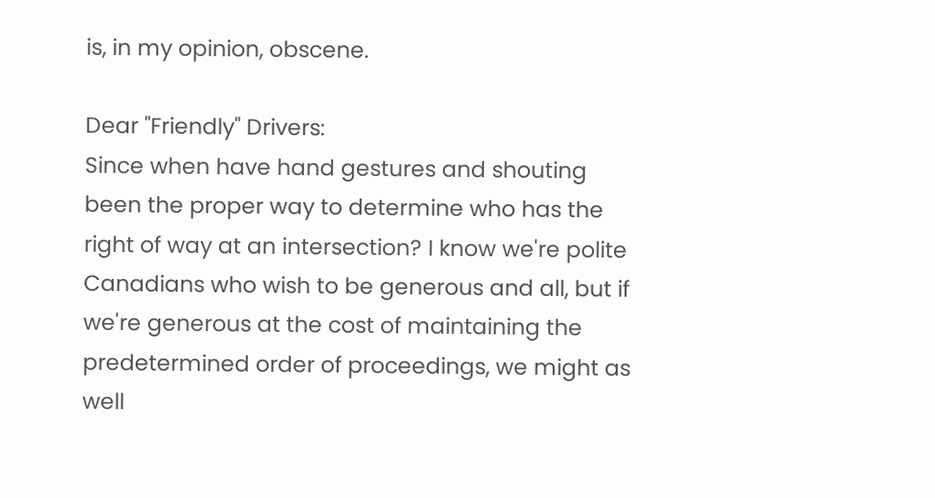is, in my opinion, obscene.

Dear "Friendly" Drivers:
Since when have hand gestures and shouting been the proper way to determine who has the right of way at an intersection? I know we're polite Canadians who wish to be generous and all, but if we're generous at the cost of maintaining the predetermined order of proceedings, we might as well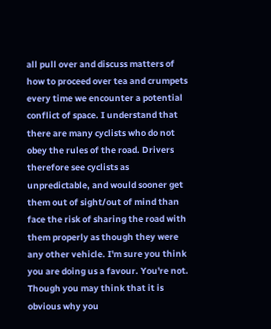all pull over and discuss matters of how to proceed over tea and crumpets every time we encounter a potential conflict of space. I understand that there are many cyclists who do not obey the rules of the road. Drivers therefore see cyclists as unpredictable, and would sooner get them out of sight/out of mind than face the risk of sharing the road with them properly as though they were any other vehicle. I'm sure you think you are doing us a favour. You're not. Though you may think that it is obvious why you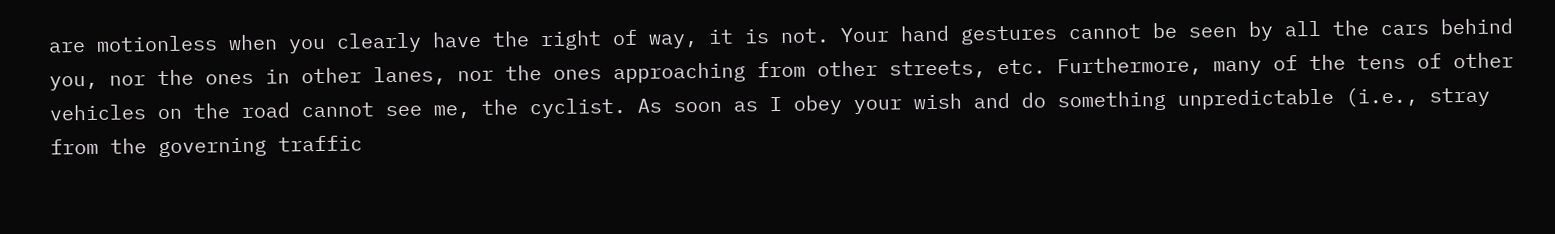are motionless when you clearly have the right of way, it is not. Your hand gestures cannot be seen by all the cars behind you, nor the ones in other lanes, nor the ones approaching from other streets, etc. Furthermore, many of the tens of other vehicles on the road cannot see me, the cyclist. As soon as I obey your wish and do something unpredictable (i.e., stray from the governing traffic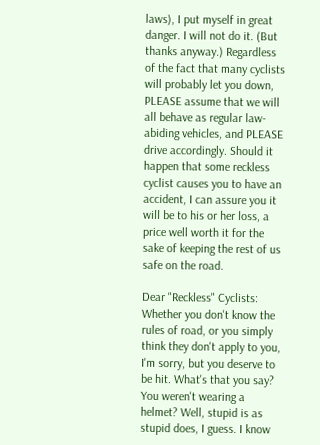laws), I put myself in great danger. I will not do it. (But thanks anyway.) Regardless of the fact that many cyclists will probably let you down, PLEASE assume that we will all behave as regular law-abiding vehicles, and PLEASE drive accordingly. Should it happen that some reckless cyclist causes you to have an accident, I can assure you it will be to his or her loss, a price well worth it for the sake of keeping the rest of us safe on the road.

Dear "Reckless" Cyclists:
Whether you don't know the rules of road, or you simply think they don't apply to you, I'm sorry, but you deserve to be hit. What's that you say? You weren't wearing a helmet? Well, stupid is as stupid does, I guess. I know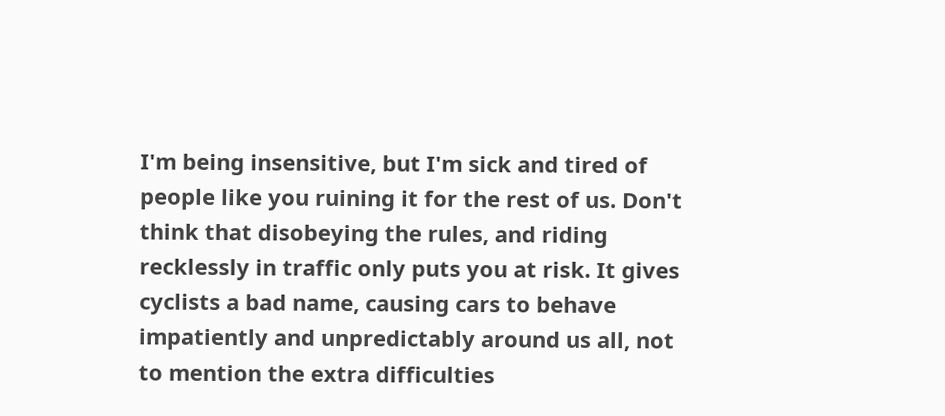I'm being insensitive, but I'm sick and tired of people like you ruining it for the rest of us. Don't think that disobeying the rules, and riding recklessly in traffic only puts you at risk. It gives cyclists a bad name, causing cars to behave impatiently and unpredictably around us all, not to mention the extra difficulties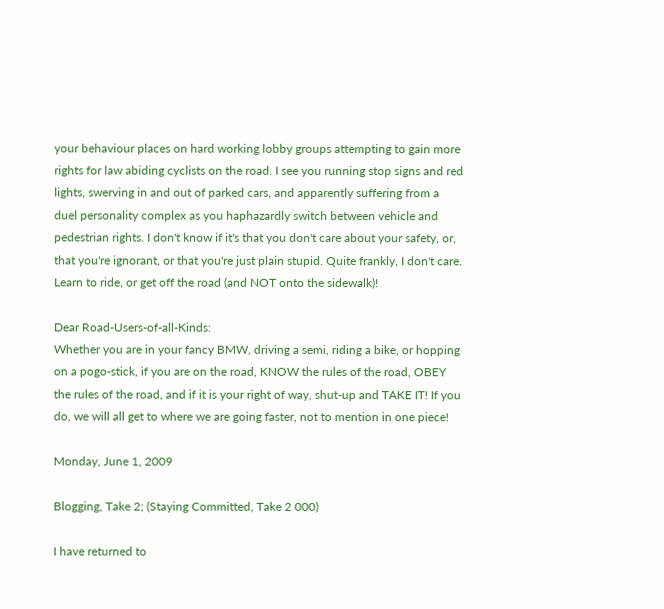your behaviour places on hard working lobby groups attempting to gain more rights for law abiding cyclists on the road. I see you running stop signs and red lights, swerving in and out of parked cars, and apparently suffering from a duel personality complex as you haphazardly switch between vehicle and pedestrian rights. I don't know if it's that you don't care about your safety, or, that you're ignorant, or that you're just plain stupid. Quite frankly, I don't care. Learn to ride, or get off the road (and NOT onto the sidewalk)!

Dear Road-Users-of-all-Kinds:
Whether you are in your fancy BMW, driving a semi, riding a bike, or hopping on a pogo-stick, if you are on the road, KNOW the rules of the road, OBEY the rules of the road, and if it is your right of way, shut-up and TAKE IT! If you do, we will all get to where we are going faster, not to mention in one piece!

Monday, June 1, 2009

Blogging, Take 2; (Staying Committed, Take 2 000)

I have returned to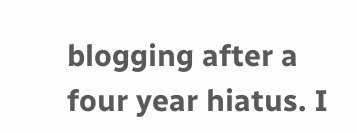blogging after a four year hiatus. I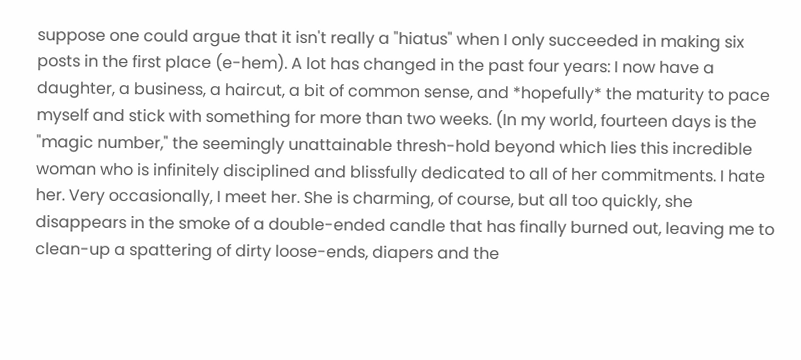suppose one could argue that it isn't really a "hiatus" when I only succeeded in making six posts in the first place (e-hem). A lot has changed in the past four years: I now have a daughter, a business, a haircut, a bit of common sense, and *hopefully* the maturity to pace myself and stick with something for more than two weeks. (In my world, fourteen days is the "magic number," the seemingly unattainable thresh-hold beyond which lies this incredible woman who is infinitely disciplined and blissfully dedicated to all of her commitments. I hate her. Very occasionally, I meet her. She is charming, of course, but all too quickly, she disappears in the smoke of a double-ended candle that has finally burned out, leaving me to clean-up a spattering of dirty loose-ends, diapers and the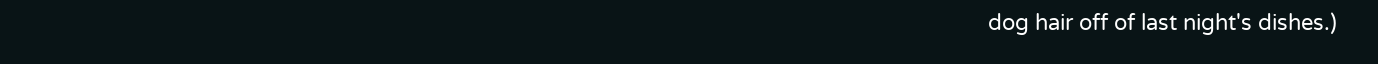dog hair off of last night's dishes.)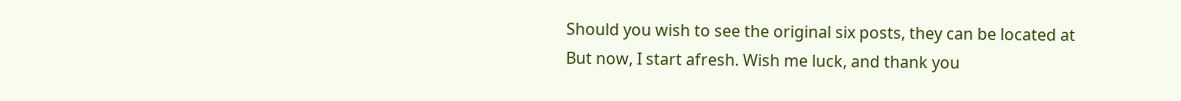Should you wish to see the original six posts, they can be located at
But now, I start afresh. Wish me luck, and thank you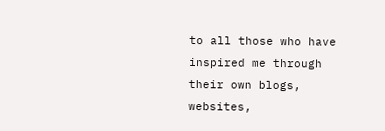to all those who have inspired me through their own blogs, websites,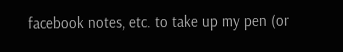facebook notes, etc. to take up my pen (or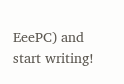EeePC) and start writing!